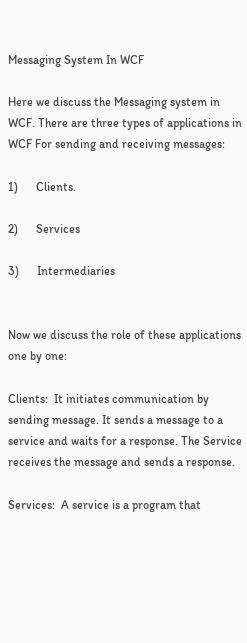Messaging System In WCF

Here we discuss the Messaging system in WCF. There are three types of applications in WCF For sending and receiving messages:

1)      Clients.

2)      Services

3)      Intermediaries


Now we discuss the role of these applications one by one:

Clients:  It initiates communication by sending message. It sends a message to a service and waits for a response. The Service receives the message and sends a response.

Services:  A service is a program that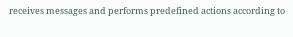receives messages and performs predefined actions according to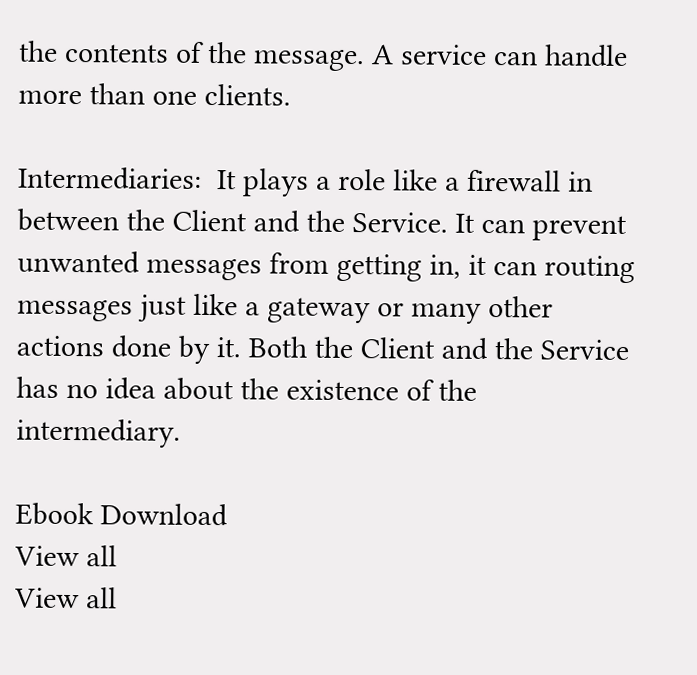the contents of the message. A service can handle more than one clients.

Intermediaries:  It plays a role like a firewall in between the Client and the Service. It can prevent unwanted messages from getting in, it can routing messages just like a gateway or many other actions done by it. Both the Client and the Service has no idea about the existence of the intermediary.

Ebook Download
View all
View all